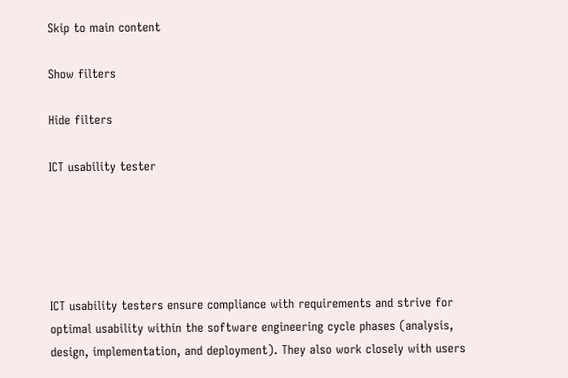Skip to main content

Show filters

Hide filters

ICT usability tester





ICT usability testers ensure compliance with requirements and strive for optimal usability within the software engineering cycle phases (analysis, design, implementation, and deployment). They also work closely with users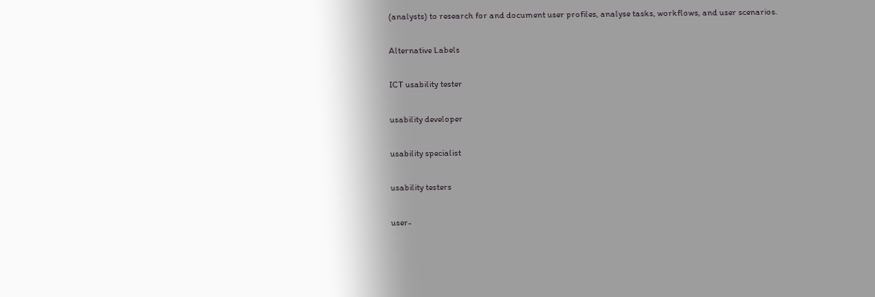(analysts) to research for and document user profiles, analyse tasks, workflows, and user scenarios.

Alternative Labels

ICT usability tester

usability developer

usability specialist

usability testers

user-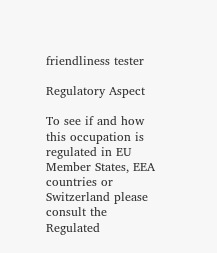friendliness tester

Regulatory Aspect

To see if and how this occupation is regulated in EU Member States, EEA countries or Switzerland please consult the Regulated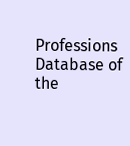Professions Database of the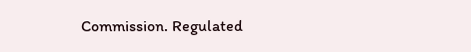Commission. Regulated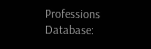Professions Database: